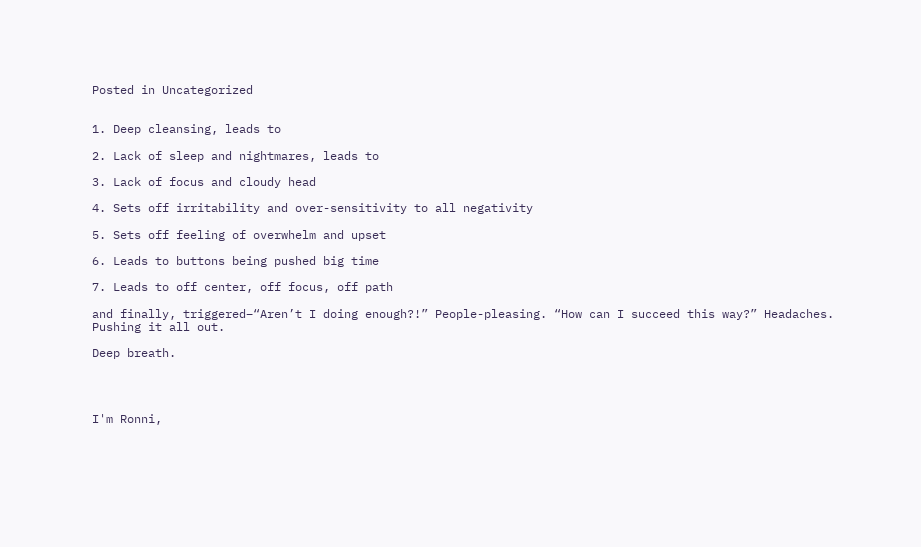Posted in Uncategorized


1. Deep cleansing, leads to

2. Lack of sleep and nightmares, leads to

3. Lack of focus and cloudy head

4. Sets off irritability and over-sensitivity to all negativity

5. Sets off feeling of overwhelm and upset

6. Leads to buttons being pushed big time

7. Leads to off center, off focus, off path

and finally, triggered–“Aren’t I doing enough?!” People-pleasing. “How can I succeed this way?” Headaches. Pushing it all out.

Deep breath.




I'm Ronni,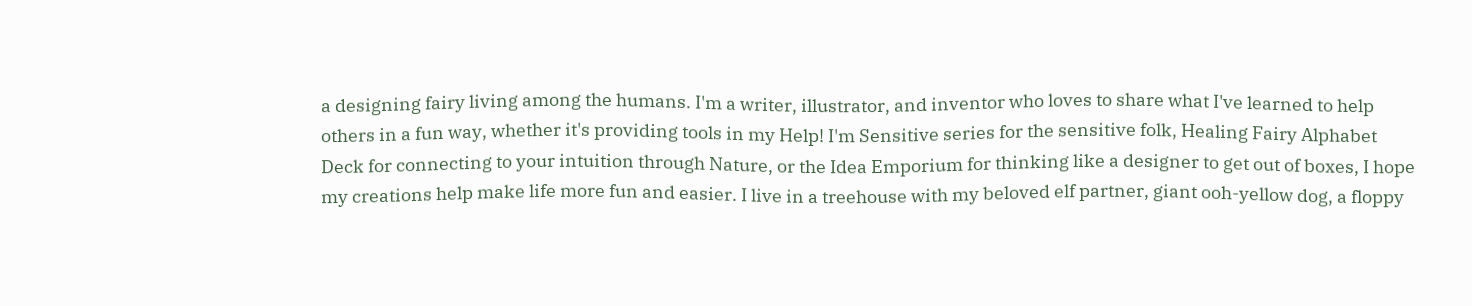a designing fairy living among the humans. I'm a writer, illustrator, and inventor who loves to share what I've learned to help others in a fun way, whether it's providing tools in my Help! I'm Sensitive series for the sensitive folk, Healing Fairy Alphabet Deck for connecting to your intuition through Nature, or the Idea Emporium for thinking like a designer to get out of boxes, I hope my creations help make life more fun and easier. I live in a treehouse with my beloved elf partner, giant ooh-yellow dog, a floppy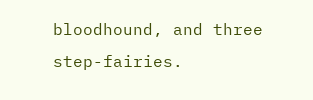bloodhound, and three step-fairies.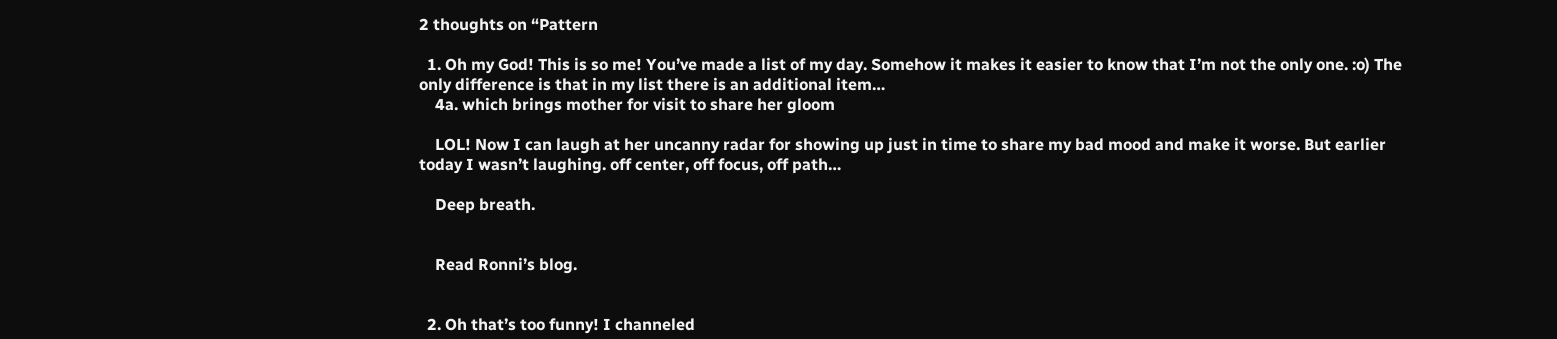2 thoughts on “Pattern

  1. Oh my God! This is so me! You’ve made a list of my day. Somehow it makes it easier to know that I’m not the only one. :o) The only difference is that in my list there is an additional item…
    4a. which brings mother for visit to share her gloom

    LOL! Now I can laugh at her uncanny radar for showing up just in time to share my bad mood and make it worse. But earlier today I wasn’t laughing. off center, off focus, off path…

    Deep breath.


    Read Ronni’s blog.


  2. Oh that’s too funny! I channeled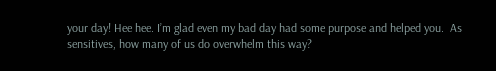your day! Hee hee. I’m glad even my bad day had some purpose and helped you.  As sensitives, how many of us do overwhelm this way?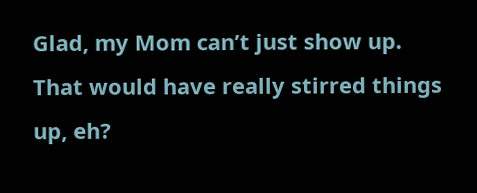Glad, my Mom can’t just show up. That would have really stirred things up, eh?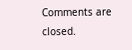Comments are closed.